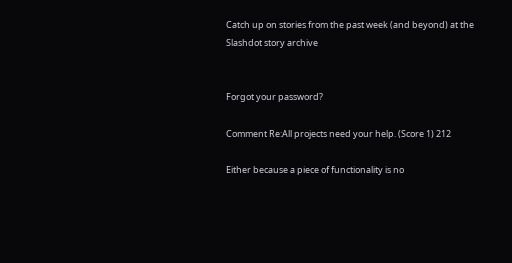Catch up on stories from the past week (and beyond) at the Slashdot story archive


Forgot your password?

Comment Re:All projects need your help. (Score 1) 212

Either because a piece of functionality is no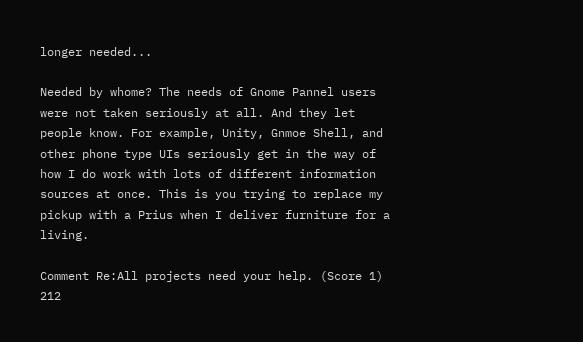longer needed...

Needed by whome? The needs of Gnome Pannel users were not taken seriously at all. And they let people know. For example, Unity, Gnmoe Shell, and other phone type UIs seriously get in the way of how I do work with lots of different information sources at once. This is you trying to replace my pickup with a Prius when I deliver furniture for a living.

Comment Re:All projects need your help. (Score 1) 212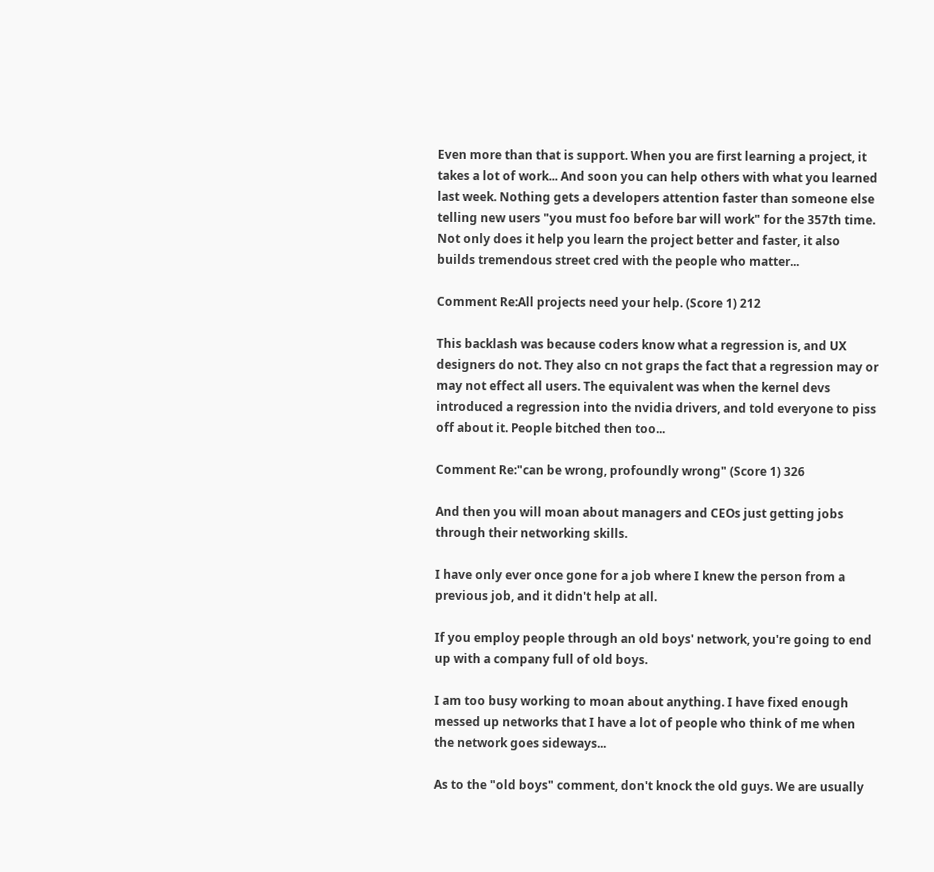Even more than that is support. When you are first learning a project, it takes a lot of work... And soon you can help others with what you learned last week. Nothing gets a developers attention faster than someone else telling new users "you must foo before bar will work" for the 357th time. Not only does it help you learn the project better and faster, it also builds tremendous street cred with the people who matter...

Comment Re:All projects need your help. (Score 1) 212

This backlash was because coders know what a regression is, and UX designers do not. They also cn not graps the fact that a regression may or may not effect all users. The equivalent was when the kernel devs introduced a regression into the nvidia drivers, and told everyone to piss off about it. People bitched then too...

Comment Re:"can be wrong, profoundly wrong" (Score 1) 326

And then you will moan about managers and CEOs just getting jobs through their networking skills.

I have only ever once gone for a job where I knew the person from a previous job, and it didn't help at all.

If you employ people through an old boys' network, you're going to end up with a company full of old boys.

I am too busy working to moan about anything. I have fixed enough messed up networks that I have a lot of people who think of me when the network goes sideways...

As to the "old boys" comment, don't knock the old guys. We are usually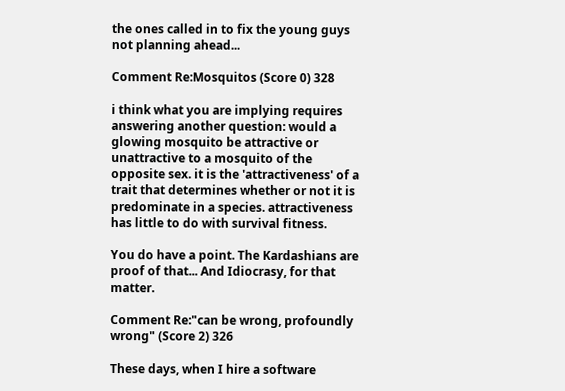the ones called in to fix the young guys not planning ahead...

Comment Re:Mosquitos (Score 0) 328

i think what you are implying requires answering another question: would a glowing mosquito be attractive or unattractive to a mosquito of the opposite sex. it is the 'attractiveness' of a trait that determines whether or not it is predominate in a species. attractiveness has little to do with survival fitness.

You do have a point. The Kardashians are proof of that... And Idiocrasy, for that matter.

Comment Re:"can be wrong, profoundly wrong" (Score 2) 326

These days, when I hire a software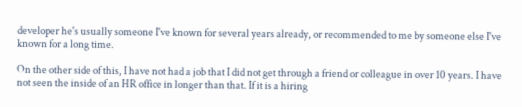developer he's usually someone I've known for several years already, or recommended to me by someone else I've known for a long time.

On the other side of this, I have not had a job that I did not get through a friend or colleague in over 10 years. I have not seen the inside of an HR office in longer than that. If it is a hiring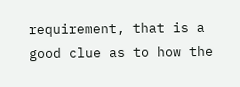requirement, that is a good clue as to how the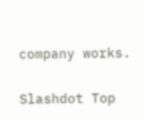company works.

Slashdot Top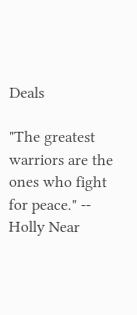Deals

"The greatest warriors are the ones who fight for peace." -- Holly Near